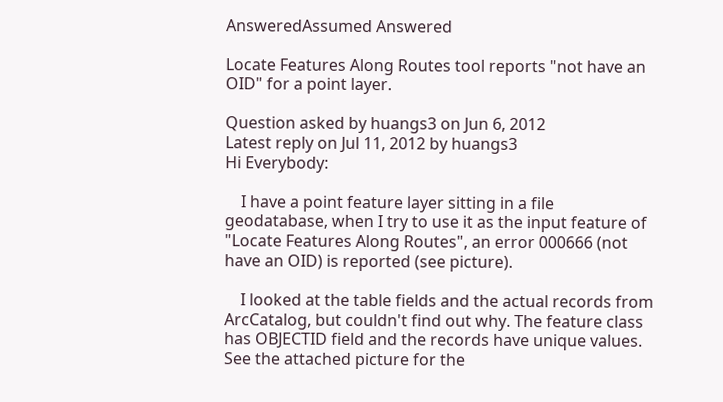AnsweredAssumed Answered

Locate Features Along Routes tool reports "not have an OID" for a point layer.

Question asked by huangs3 on Jun 6, 2012
Latest reply on Jul 11, 2012 by huangs3
Hi Everybody:

    I have a point feature layer sitting in a file geodatabase, when I try to use it as the input feature of "Locate Features Along Routes", an error 000666 (not have an OID) is reported (see picture).

    I looked at the table fields and the actual records from ArcCatalog, but couldn't find out why. The feature class has OBJECTID field and the records have unique values. See the attached picture for the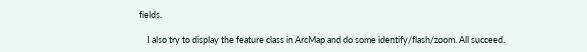fields.

    I also try to display the feature class in ArcMap and do some identify/flash/zoom. All succeed.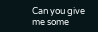Can you give me some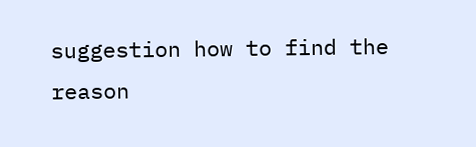suggestion how to find the reason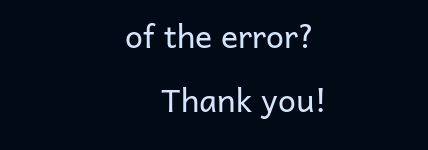of the error?
    Thank you!